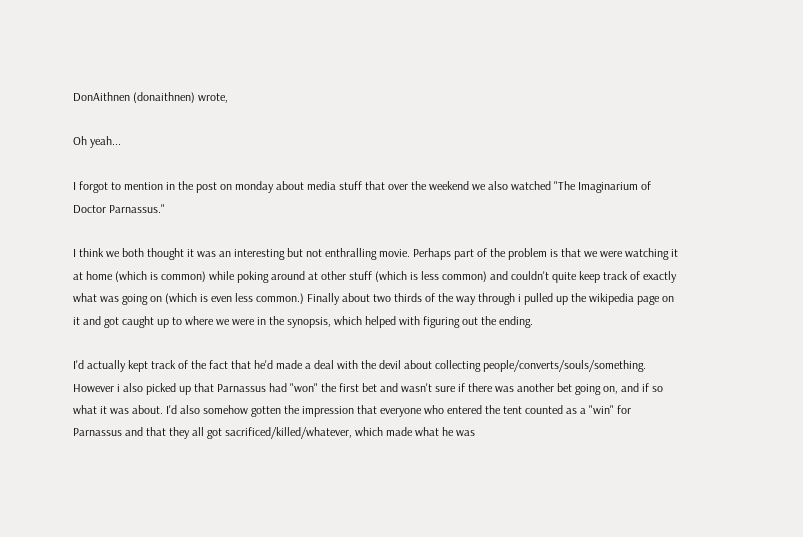DonAithnen (donaithnen) wrote,

Oh yeah...

I forgot to mention in the post on monday about media stuff that over the weekend we also watched "The Imaginarium of Doctor Parnassus."

I think we both thought it was an interesting but not enthralling movie. Perhaps part of the problem is that we were watching it at home (which is common) while poking around at other stuff (which is less common) and couldn't quite keep track of exactly what was going on (which is even less common.) Finally about two thirds of the way through i pulled up the wikipedia page on it and got caught up to where we were in the synopsis, which helped with figuring out the ending.

I'd actually kept track of the fact that he'd made a deal with the devil about collecting people/converts/souls/something. However i also picked up that Parnassus had "won" the first bet and wasn't sure if there was another bet going on, and if so what it was about. I'd also somehow gotten the impression that everyone who entered the tent counted as a "win" for Parnassus and that they all got sacrificed/killed/whatever, which made what he was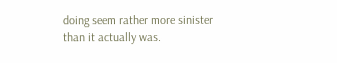doing seem rather more sinister than it actually was.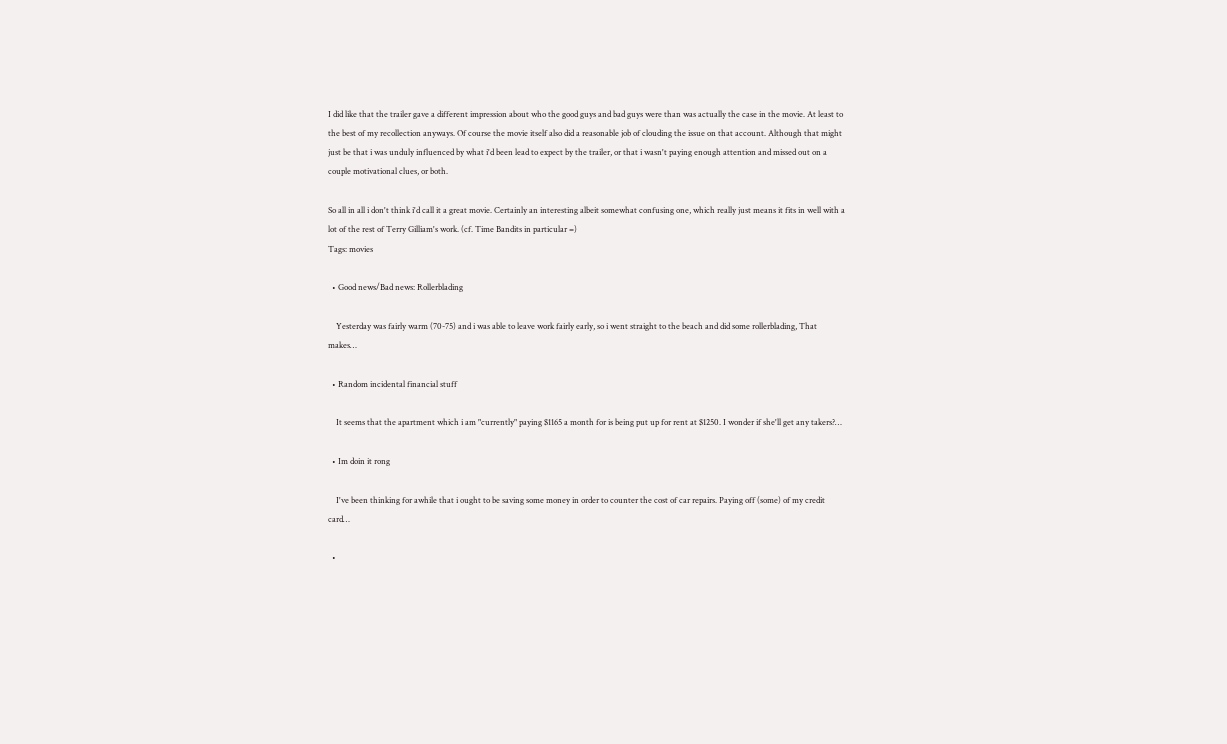I did like that the trailer gave a different impression about who the good guys and bad guys were than was actually the case in the movie. At least to the best of my recollection anyways. Of course the movie itself also did a reasonable job of clouding the issue on that account. Although that might just be that i was unduly influenced by what i'd been lead to expect by the trailer, or that i wasn't paying enough attention and missed out on a couple motivational clues, or both.

So all in all i don't think i'd call it a great movie. Certainly an interesting albeit somewhat confusing one, which really just means it fits in well with a lot of the rest of Terry Gilliam's work. (cf. Time Bandits in particular =)
Tags: movies

  • Good news/Bad news: Rollerblading

    Yesterday was fairly warm (70-75) and i was able to leave work fairly early, so i went straight to the beach and did some rollerblading, That makes…

  • Random incidental financial stuff

    It seems that the apartment which i am "currently" paying $1165 a month for is being put up for rent at $1250. I wonder if she'll get any takers?…

  • Im doin it rong

    I've been thinking for awhile that i ought to be saving some money in order to counter the cost of car repairs. Paying off (some) of my credit card…

  •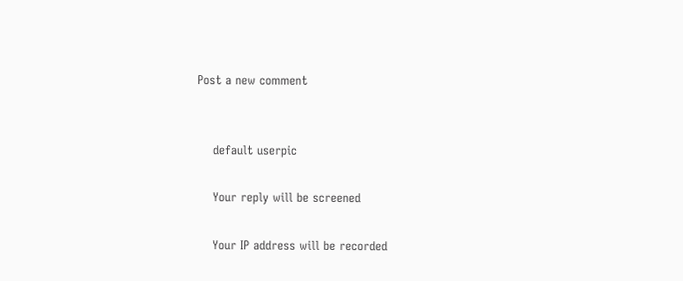Post a new comment


    default userpic

    Your reply will be screened

    Your IP address will be recorded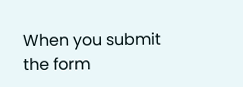When you submit the form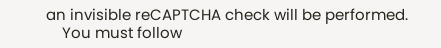an invisible reCAPTCHA check will be performed.
    You must follow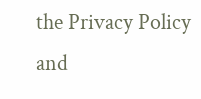the Privacy Policy and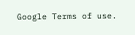Google Terms of use.